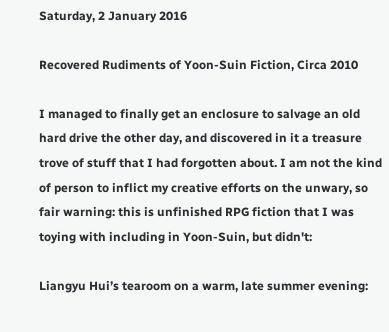Saturday, 2 January 2016

Recovered Rudiments of Yoon-Suin Fiction, Circa 2010

I managed to finally get an enclosure to salvage an old hard drive the other day, and discovered in it a treasure trove of stuff that I had forgotten about. I am not the kind of person to inflict my creative efforts on the unwary, so fair warning: this is unfinished RPG fiction that I was toying with including in Yoon-Suin, but didn't:

Liangyu Hui’s tearoom on a warm, late summer evening: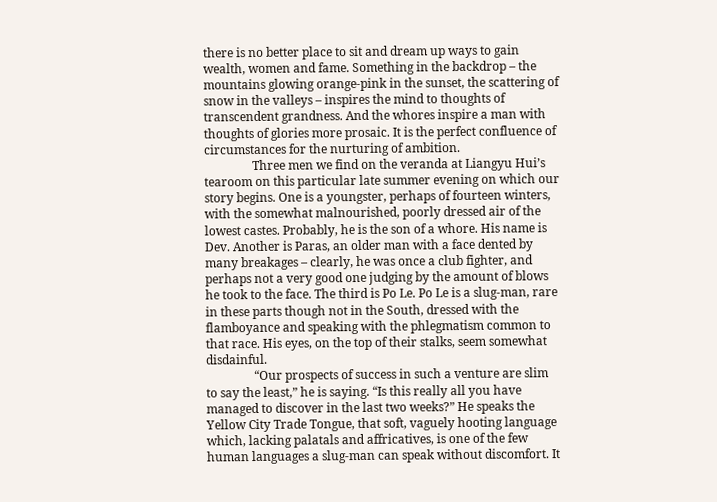there is no better place to sit and dream up ways to gain wealth, women and fame. Something in the backdrop – the mountains glowing orange-pink in the sunset, the scattering of snow in the valleys – inspires the mind to thoughts of transcendent grandness. And the whores inspire a man with thoughts of glories more prosaic. It is the perfect confluence of circumstances for the nurturing of ambition.
                Three men we find on the veranda at Liangyu Hui’s tearoom on this particular late summer evening on which our story begins. One is a youngster, perhaps of fourteen winters, with the somewhat malnourished, poorly dressed air of the lowest castes. Probably, he is the son of a whore. His name is Dev. Another is Paras, an older man with a face dented by many breakages – clearly, he was once a club fighter, and perhaps not a very good one judging by the amount of blows he took to the face. The third is Po Le. Po Le is a slug-man, rare in these parts though not in the South, dressed with the flamboyance and speaking with the phlegmatism common to that race. His eyes, on the top of their stalks, seem somewhat disdainful.
                “Our prospects of success in such a venture are slim to say the least,” he is saying. “Is this really all you have managed to discover in the last two weeks?” He speaks the Yellow City Trade Tongue, that soft, vaguely hooting language which, lacking palatals and affricatives, is one of the few human languages a slug-man can speak without discomfort. It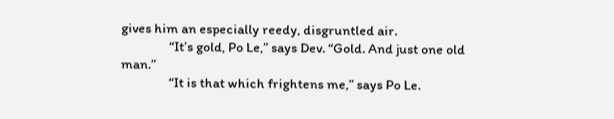gives him an especially reedy, disgruntled air.
                “It’s gold, Po Le,” says Dev. “Gold. And just one old man.”
                “It is that which frightens me,” says Po Le.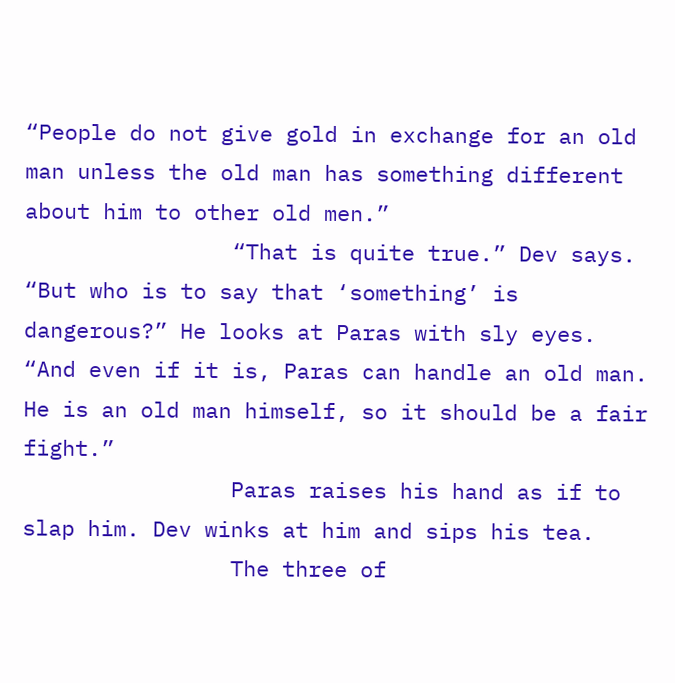“People do not give gold in exchange for an old man unless the old man has something different about him to other old men.”
                “That is quite true.” Dev says. “But who is to say that ‘something’ is dangerous?” He looks at Paras with sly eyes. “And even if it is, Paras can handle an old man. He is an old man himself, so it should be a fair fight.”
                Paras raises his hand as if to slap him. Dev winks at him and sips his tea.
                The three of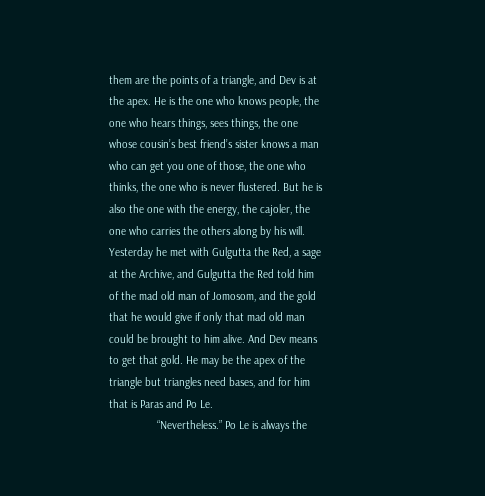them are the points of a triangle, and Dev is at the apex. He is the one who knows people, the one who hears things, sees things, the one whose cousin’s best friend’s sister knows a man who can get you one of those, the one who thinks, the one who is never flustered. But he is also the one with the energy, the cajoler, the one who carries the others along by his will. Yesterday he met with Gulgutta the Red, a sage at the Archive, and Gulgutta the Red told him of the mad old man of Jomosom, and the gold that he would give if only that mad old man could be brought to him alive. And Dev means to get that gold. He may be the apex of the triangle but triangles need bases, and for him that is Paras and Po Le.
                “Nevertheless.” Po Le is always the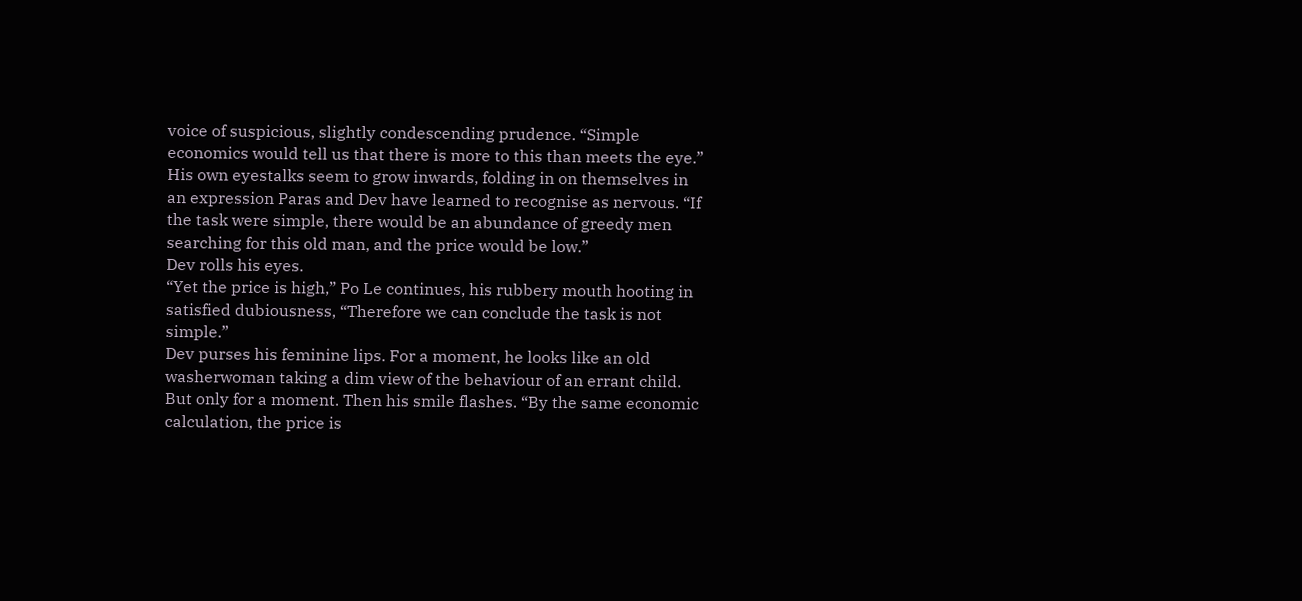voice of suspicious, slightly condescending prudence. “Simple economics would tell us that there is more to this than meets the eye.” His own eyestalks seem to grow inwards, folding in on themselves in an expression Paras and Dev have learned to recognise as nervous. “If the task were simple, there would be an abundance of greedy men searching for this old man, and the price would be low.”
Dev rolls his eyes.
“Yet the price is high,” Po Le continues, his rubbery mouth hooting in satisfied dubiousness, “Therefore we can conclude the task is not simple.”
Dev purses his feminine lips. For a moment, he looks like an old washerwoman taking a dim view of the behaviour of an errant child. But only for a moment. Then his smile flashes. “By the same economic calculation, the price is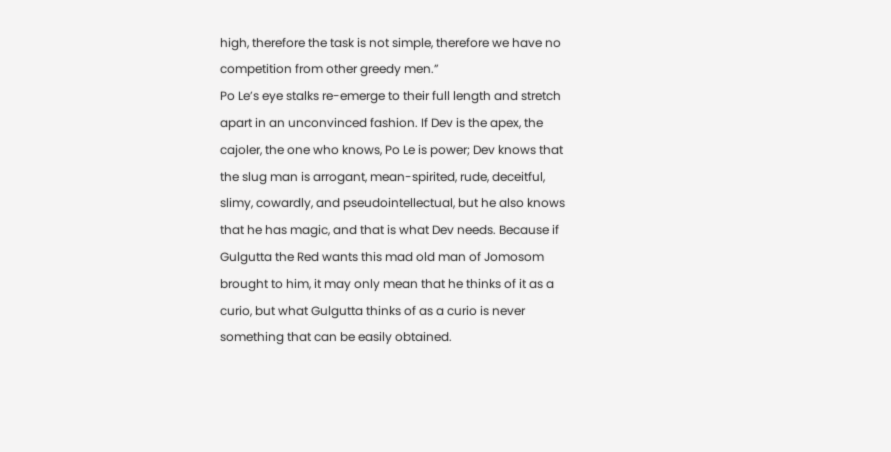high, therefore the task is not simple, therefore we have no competition from other greedy men.”
Po Le’s eye stalks re-emerge to their full length and stretch apart in an unconvinced fashion. If Dev is the apex, the cajoler, the one who knows, Po Le is power; Dev knows that the slug man is arrogant, mean-spirited, rude, deceitful, slimy, cowardly, and pseudointellectual, but he also knows that he has magic, and that is what Dev needs. Because if Gulgutta the Red wants this mad old man of Jomosom brought to him, it may only mean that he thinks of it as a curio, but what Gulgutta thinks of as a curio is never something that can be easily obtained.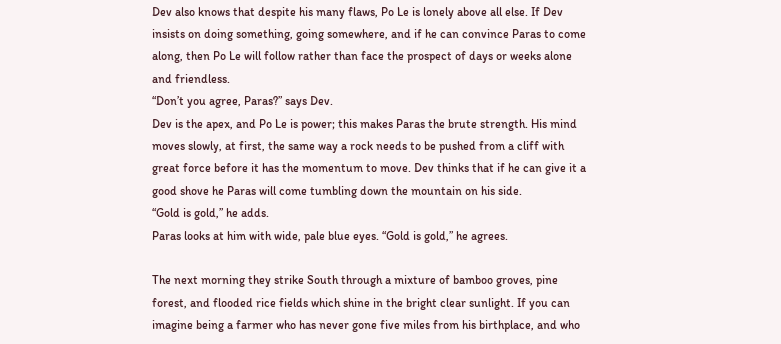Dev also knows that despite his many flaws, Po Le is lonely above all else. If Dev insists on doing something, going somewhere, and if he can convince Paras to come along, then Po Le will follow rather than face the prospect of days or weeks alone and friendless.
“Don’t you agree, Paras?” says Dev.
Dev is the apex, and Po Le is power; this makes Paras the brute strength. His mind moves slowly, at first, the same way a rock needs to be pushed from a cliff with great force before it has the momentum to move. Dev thinks that if he can give it a good shove he Paras will come tumbling down the mountain on his side.
“Gold is gold,” he adds.
Paras looks at him with wide, pale blue eyes. “Gold is gold,” he agrees.

The next morning they strike South through a mixture of bamboo groves, pine forest, and flooded rice fields which shine in the bright clear sunlight. If you can imagine being a farmer who has never gone five miles from his birthplace, and who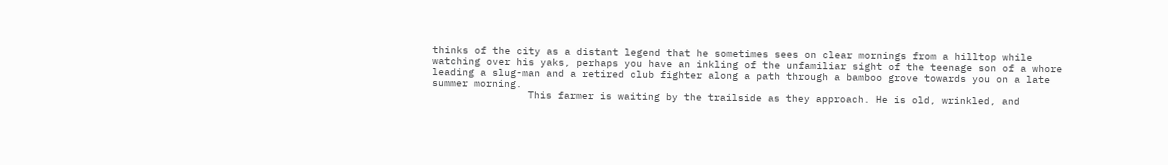thinks of the city as a distant legend that he sometimes sees on clear mornings from a hilltop while watching over his yaks, perhaps you have an inkling of the unfamiliar sight of the teenage son of a whore leading a slug-man and a retired club fighter along a path through a bamboo grove towards you on a late summer morning.
                This farmer is waiting by the trailside as they approach. He is old, wrinkled, and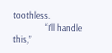toothless.
                “I’ll handle this,”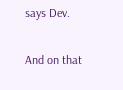says Dev.

And on that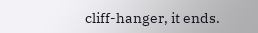cliff-hanger, it ends.